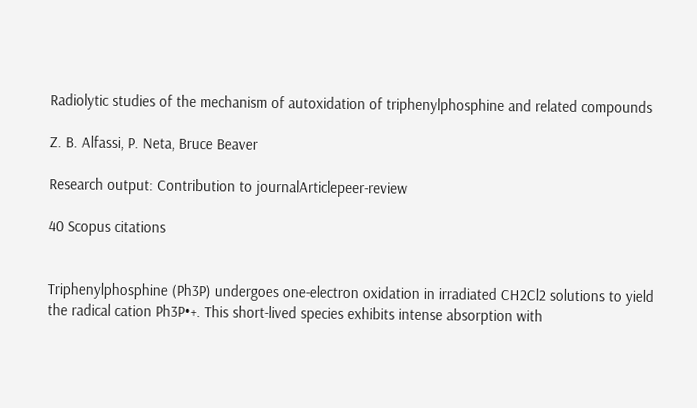Radiolytic studies of the mechanism of autoxidation of triphenylphosphine and related compounds

Z. B. Alfassi, P. Neta, Bruce Beaver

Research output: Contribution to journalArticlepeer-review

40 Scopus citations


Triphenylphosphine (Ph3P) undergoes one-electron oxidation in irradiated CH2Cl2 solutions to yield the radical cation Ph3P•+. This short-lived species exhibits intense absorption with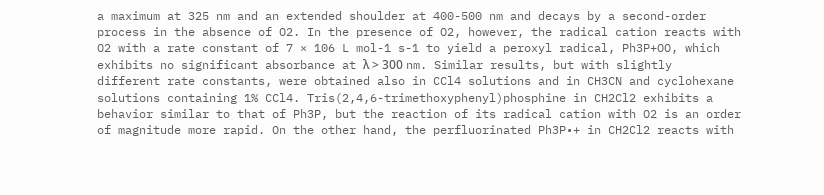a maximum at 325 nm and an extended shoulder at 400-500 nm and decays by a second-order process in the absence of O2. In the presence of O2, however, the radical cation reacts with O2 with a rate constant of 7 × 106 L mol-1 s-1 to yield a peroxyl radical, Ph3P+OO, which exhibits no significant absorbance at λ > 300 nm. Similar results, but with slightly different rate constants, were obtained also in CCl4 solutions and in CH3CN and cyclohexane solutions containing 1% CCl4. Tris(2,4,6-trimethoxyphenyl)phosphine in CH2Cl2 exhibits a behavior similar to that of Ph3P, but the reaction of its radical cation with O2 is an order of magnitude more rapid. On the other hand, the perfluorinated Ph3P•+ in CH2Cl2 reacts with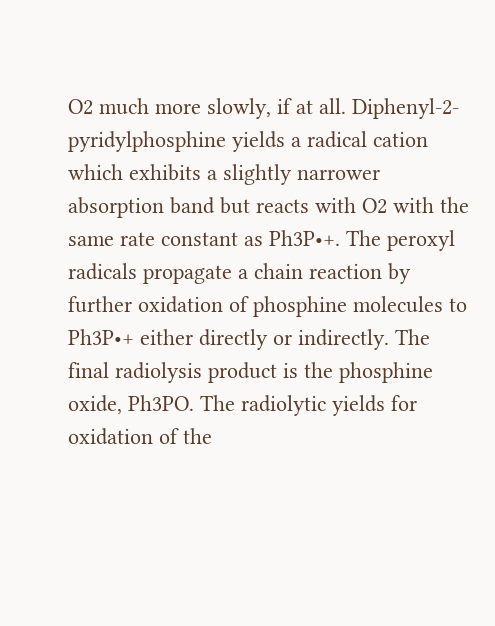O2 much more slowly, if at all. Diphenyl-2-pyridylphosphine yields a radical cation which exhibits a slightly narrower absorption band but reacts with O2 with the same rate constant as Ph3P•+. The peroxyl radicals propagate a chain reaction by further oxidation of phosphine molecules to Ph3P•+ either directly or indirectly. The final radiolysis product is the phosphine oxide, Ph3PO. The radiolytic yields for oxidation of the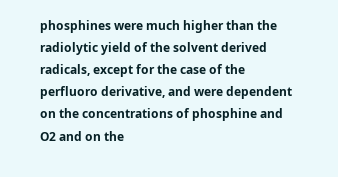phosphines were much higher than the radiolytic yield of the solvent derived radicals, except for the case of the perfluoro derivative, and were dependent on the concentrations of phosphine and O2 and on the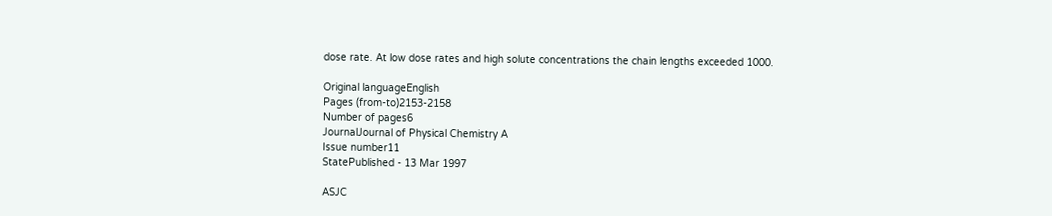dose rate. At low dose rates and high solute concentrations the chain lengths exceeded 1000.

Original languageEnglish
Pages (from-to)2153-2158
Number of pages6
JournalJournal of Physical Chemistry A
Issue number11
StatePublished - 13 Mar 1997

ASJC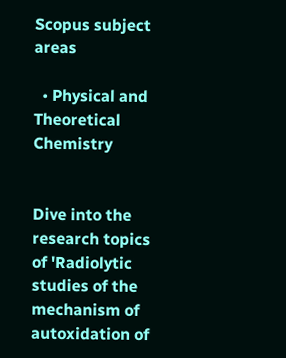Scopus subject areas

  • Physical and Theoretical Chemistry


Dive into the research topics of 'Radiolytic studies of the mechanism of autoxidation of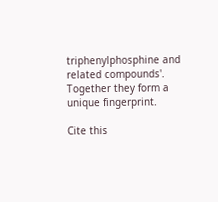triphenylphosphine and related compounds'. Together they form a unique fingerprint.

Cite this